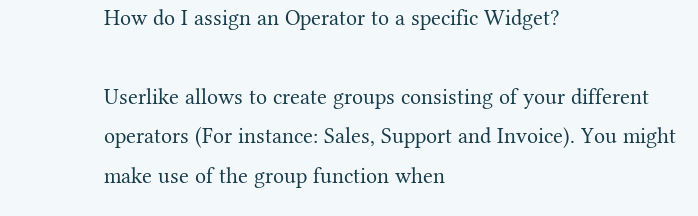How do I assign an Operator to a specific Widget?

Userlike allows to create groups consisting of your different operators (For instance: Sales, Support and Invoice). You might make use of the group function when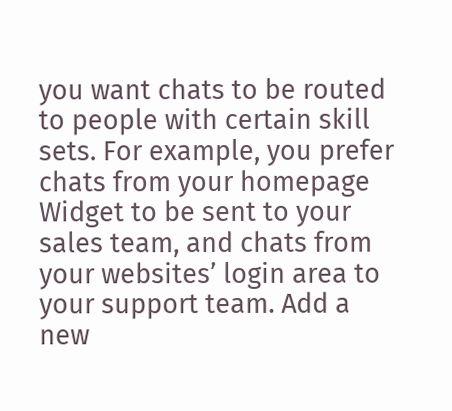you want chats to be routed to people with certain skill sets. For example, you prefer chats from your homepage Widget to be sent to your sales team, and chats from your websites’ login area to your support team. Add a new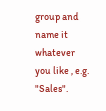group and name it whatever you like , e.g. "Sales".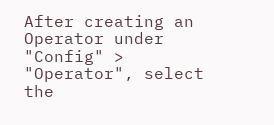After creating an Operator under "Config" > "Operator", select the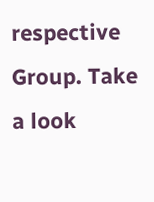respective Group. Take a look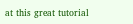at this great tutorial